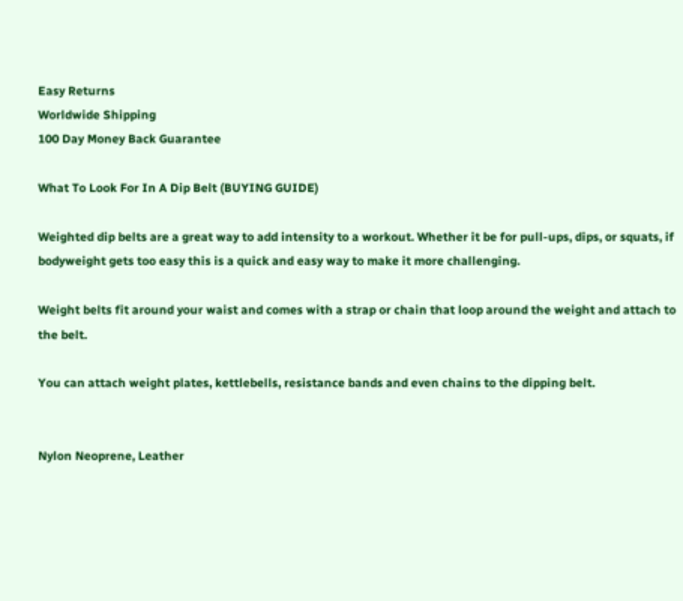Easy Returns
Worldwide Shipping
100 Day Money Back Guarantee

What To Look For In A Dip Belt (BUYING GUIDE)

Weighted dip belts are a great way to add intensity to a workout. Whether it be for pull-ups, dips, or squats, if bodyweight gets too easy this is a quick and easy way to make it more challenging.

Weight belts fit around your waist and comes with a strap or chain that loop around the weight and attach to the belt.

You can attach weight plates, kettlebells, resistance bands and even chains to the dipping belt.


Nylon Neoprene, Leather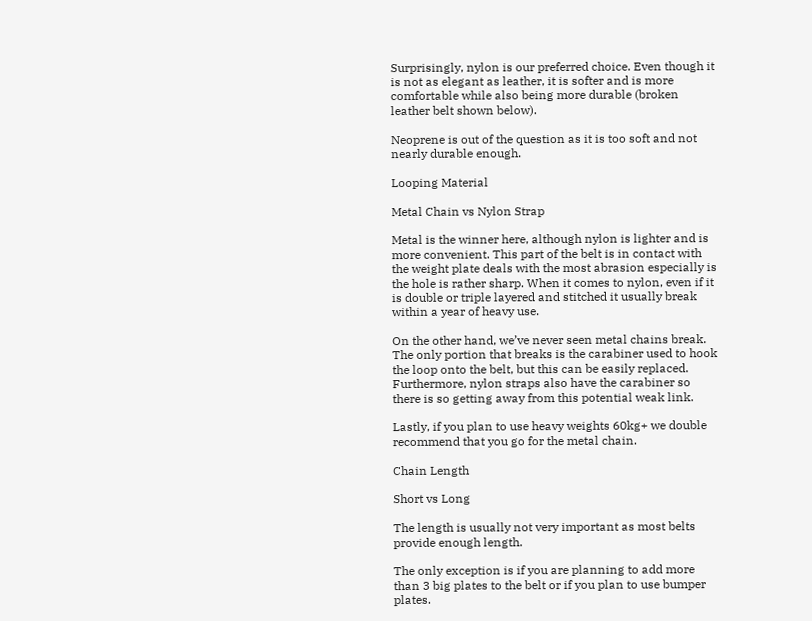Surprisingly, nylon is our preferred choice. Even though it is not as elegant as leather, it is softer and is more comfortable while also being more durable (broken leather belt shown below).

Neoprene is out of the question as it is too soft and not nearly durable enough.

Looping Material

Metal Chain vs Nylon Strap

Metal is the winner here, although nylon is lighter and is more convenient. This part of the belt is in contact with the weight plate deals with the most abrasion especially is the hole is rather sharp. When it comes to nylon, even if it is double or triple layered and stitched it usually break within a year of heavy use.

On the other hand, we’ve never seen metal chains break. The only portion that breaks is the carabiner used to hook the loop onto the belt, but this can be easily replaced. Furthermore, nylon straps also have the carabiner so there is so getting away from this potential weak link.

Lastly, if you plan to use heavy weights 60kg+ we double recommend that you go for the metal chain.

Chain Length

Short vs Long

The length is usually not very important as most belts provide enough length.

The only exception is if you are planning to add more than 3 big plates to the belt or if you plan to use bumper plates.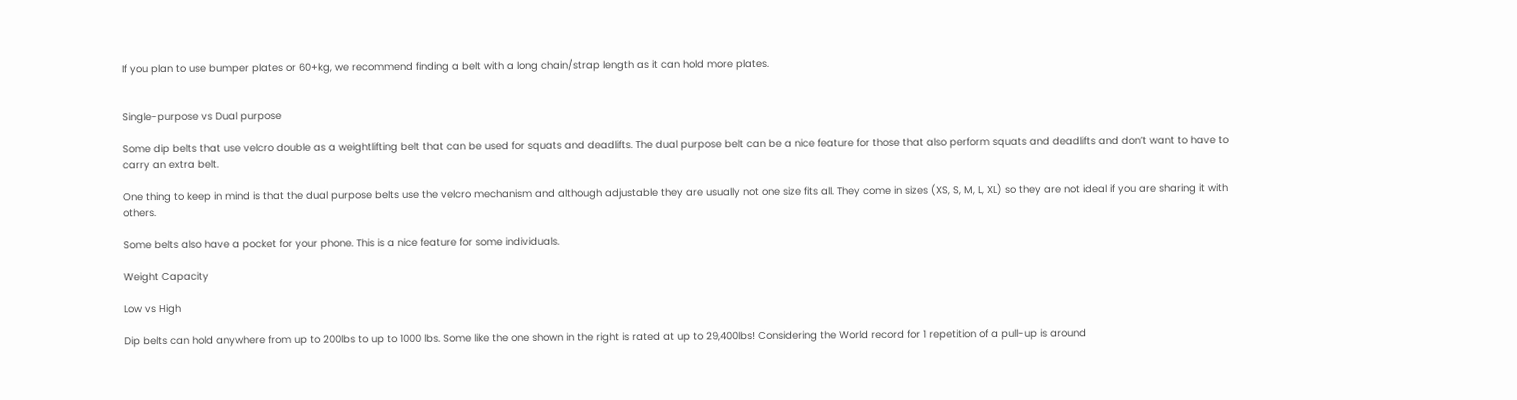If you plan to use bumper plates or 60+kg, we recommend finding a belt with a long chain/strap length as it can hold more plates.


Single-purpose vs Dual purpose

Some dip belts that use velcro double as a weightlifting belt that can be used for squats and deadlifts. The dual purpose belt can be a nice feature for those that also perform squats and deadlifts and don’t want to have to carry an extra belt.

One thing to keep in mind is that the dual purpose belts use the velcro mechanism and although adjustable they are usually not one size fits all. They come in sizes (XS, S, M, L, XL) so they are not ideal if you are sharing it with others.

Some belts also have a pocket for your phone. This is a nice feature for some individuals.

Weight Capacity

Low vs High

Dip belts can hold anywhere from up to 200lbs to up to 1000 lbs. Some like the one shown in the right is rated at up to 29,400lbs! Considering the World record for 1 repetition of a pull-up is around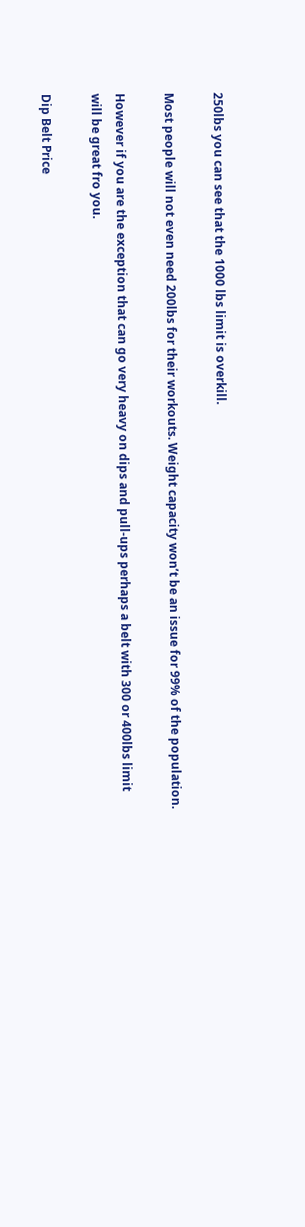250lbs you can see that the 1000 lbs limit is overkill.

Most people will not even need 200lbs for their workouts. Weight capacity won’t be an issue for 99% of the population.

However if you are the exception that can go very heavy on dips and pull-ups perhaps a belt with 300 or 400lbs limit will be great fro you.

Dip Belt Price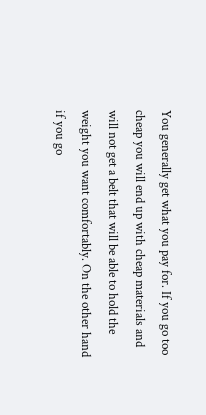You generally get what you pay for. If you go too cheap you will end up with cheap materials and will not get a belt that will be able to hold the weight you want comfortably. On the other hand if you go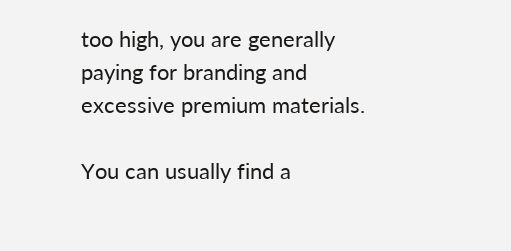too high, you are generally paying for branding and excessive premium materials.

You can usually find a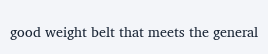good weight belt that meets the general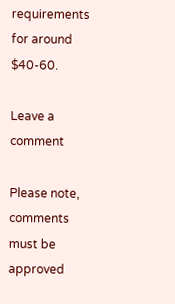requirements for around $40-60.

Leave a comment

Please note, comments must be approved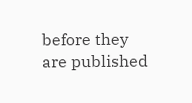before they are published